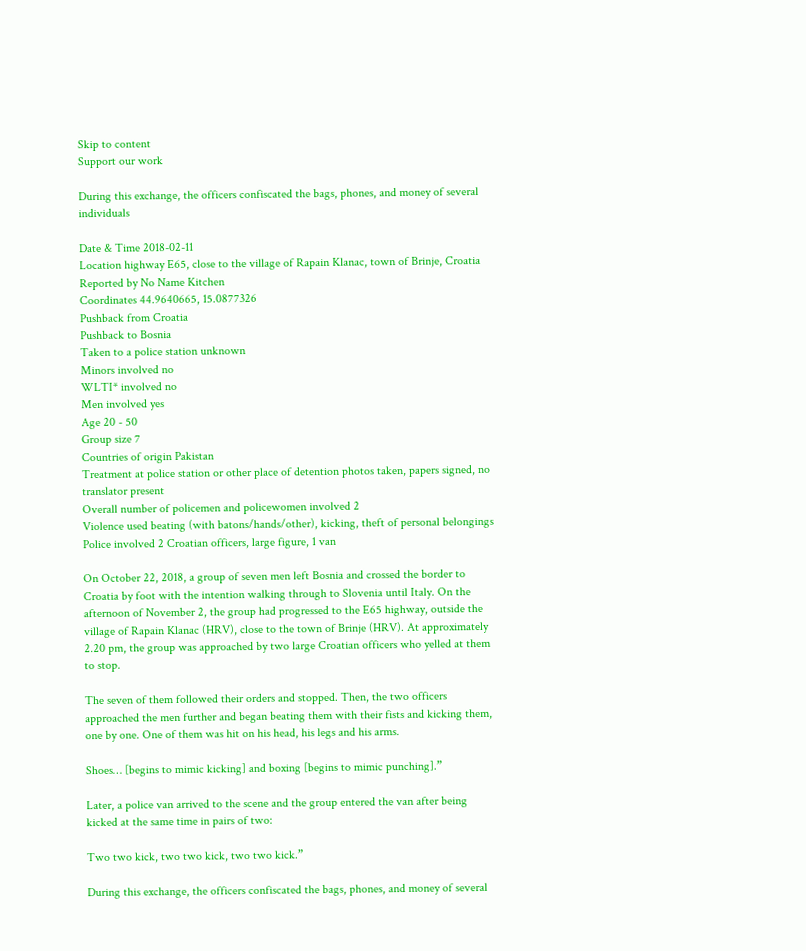Skip to content
Support our work

During this exchange, the officers confiscated the bags, phones, and money of several individuals

Date & Time 2018-02-11
Location highway E65, close to the village of Rapain Klanac, town of Brinje, Croatia
Reported by No Name Kitchen
Coordinates 44.9640665, 15.0877326
Pushback from Croatia
Pushback to Bosnia
Taken to a police station unknown
Minors involved no
WLTI* involved no
Men involved yes
Age 20 - 50
Group size 7
Countries of origin Pakistan
Treatment at police station or other place of detention photos taken, papers signed, no translator present
Overall number of policemen and policewomen involved 2
Violence used beating (with batons/hands/other), kicking, theft of personal belongings
Police involved 2 Croatian officers, large figure, 1 van

On October 22, 2018, a group of seven men left Bosnia and crossed the border to Croatia by foot with the intention walking through to Slovenia until Italy. On the afternoon of November 2, the group had progressed to the E65 highway, outside the village of Rapain Klanac (HRV), close to the town of Brinje (HRV). At approximately 2.20 pm, the group was approached by two large Croatian officers who yelled at them to stop.

The seven of them followed their orders and stopped. Then, the two officers approached the men further and began beating them with their fists and kicking them, one by one. One of them was hit on his head, his legs and his arms.

Shoes… [begins to mimic kicking] and boxing [begins to mimic punching].”

Later, a police van arrived to the scene and the group entered the van after being kicked at the same time in pairs of two:

Two two kick, two two kick, two two kick.”

During this exchange, the officers confiscated the bags, phones, and money of several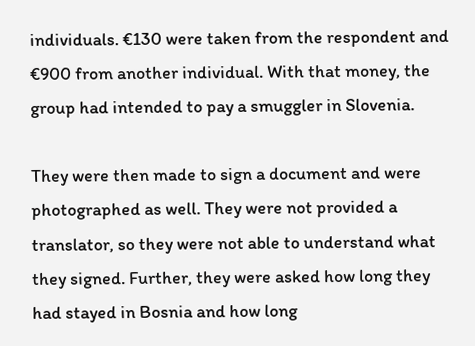individuals. €130 were taken from the respondent and €900 from another individual. With that money, the group had intended to pay a smuggler in Slovenia.

They were then made to sign a document and were photographed as well. They were not provided a translator, so they were not able to understand what they signed. Further, they were asked how long they had stayed in Bosnia and how long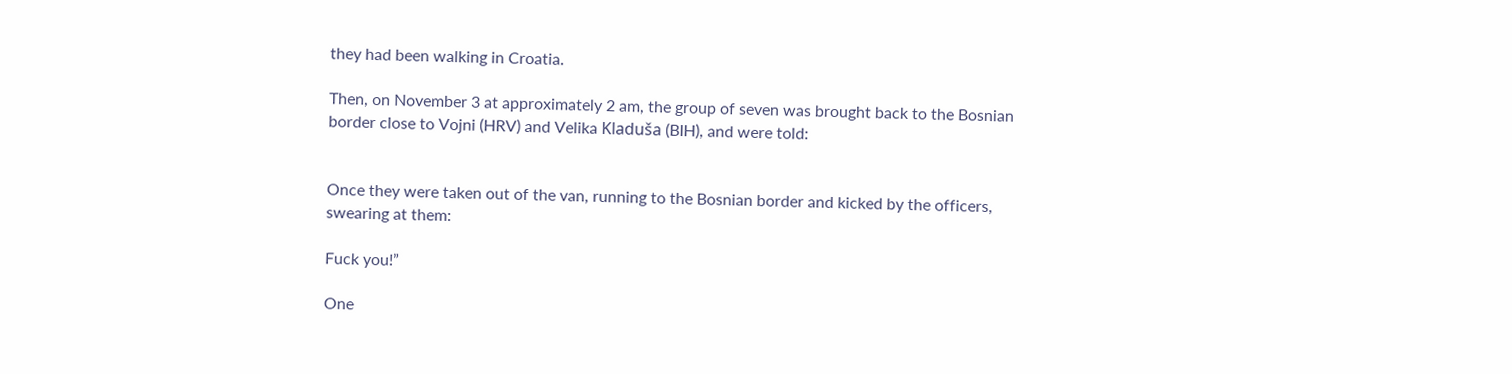they had been walking in Croatia.

Then, on November 3 at approximately 2 am, the group of seven was brought back to the Bosnian border close to Vojni (HRV) and Velika Kladuša (BIH), and were told:


Once they were taken out of the van, running to the Bosnian border and kicked by the officers, swearing at them:

Fuck you!”

One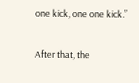one kick, one one kick.”

After that, the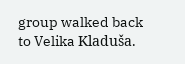group walked back to Velika Kladuša.